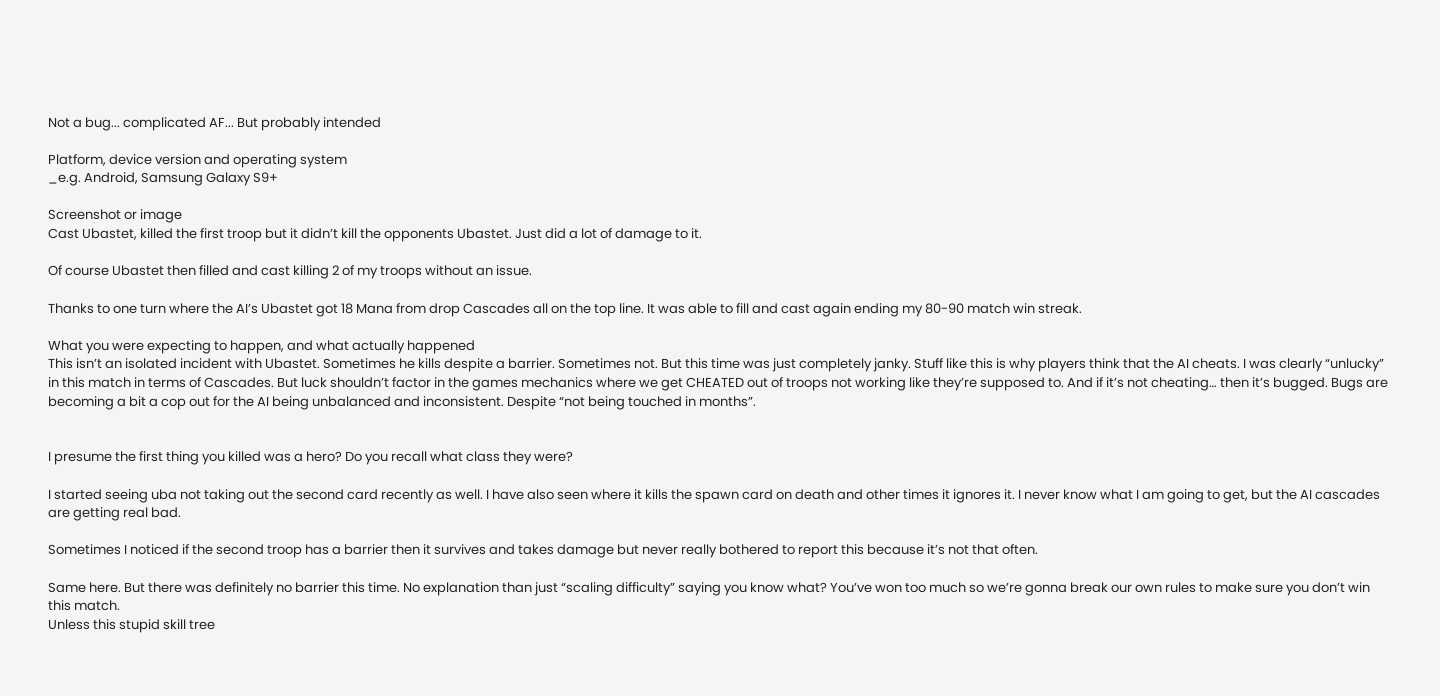Not a bug... complicated AF... But probably intended

Platform, device version and operating system
_e.g. Android, Samsung Galaxy S9+

Screenshot or image
Cast Ubastet, killed the first troop but it didn’t kill the opponents Ubastet. Just did a lot of damage to it.

Of course Ubastet then filled and cast killing 2 of my troops without an issue.

Thanks to one turn where the AI’s Ubastet got 18 Mana from drop Cascades all on the top line. It was able to fill and cast again ending my 80-90 match win streak.

What you were expecting to happen, and what actually happened
This isn’t an isolated incident with Ubastet. Sometimes he kills despite a barrier. Sometimes not. But this time was just completely janky. Stuff like this is why players think that the AI cheats. I was clearly “unlucky” in this match in terms of Cascades. But luck shouldn’t factor in the games mechanics where we get CHEATED out of troops not working like they’re supposed to. And if it’s not cheating… then it’s bugged. Bugs are becoming a bit a cop out for the AI being unbalanced and inconsistent. Despite “not being touched in months”.


I presume the first thing you killed was a hero? Do you recall what class they were?

I started seeing uba not taking out the second card recently as well. I have also seen where it kills the spawn card on death and other times it ignores it. I never know what I am going to get, but the AI cascades are getting real bad.

Sometimes I noticed if the second troop has a barrier then it survives and takes damage but never really bothered to report this because it’s not that often.

Same here. But there was definitely no barrier this time. No explanation than just “scaling difficulty” saying you know what? You’ve won too much so we’re gonna break our own rules to make sure you don’t win this match.
Unless this stupid skill tree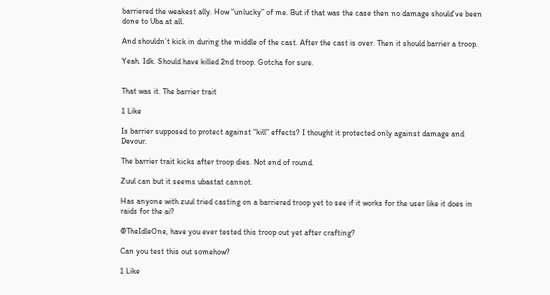barriered the weakest ally. How “unlucky” of me. But if that was the case then no damage should’ve been done to Uba at all.

And shouldn’t kick in during the middle of the cast. After the cast is over. Then it should barrier a troop.

Yeah. Idk. Should have killed 2nd troop. Gotcha for sure.


That was it. The barrier trait

1 Like

Is barrier supposed to protect against “kill” effects? I thought it protected only against damage and Devour.

The barrier trait kicks after troop dies. Not end of round.

Zuul can but it seems ubastat cannot.

Has anyone with zuul tried casting on a barriered troop yet to see if it works for the user like it does in raids for the ai?

@TheIdleOne, have you ever tested this troop out yet after crafting?

Can you test this out somehow?

1 Like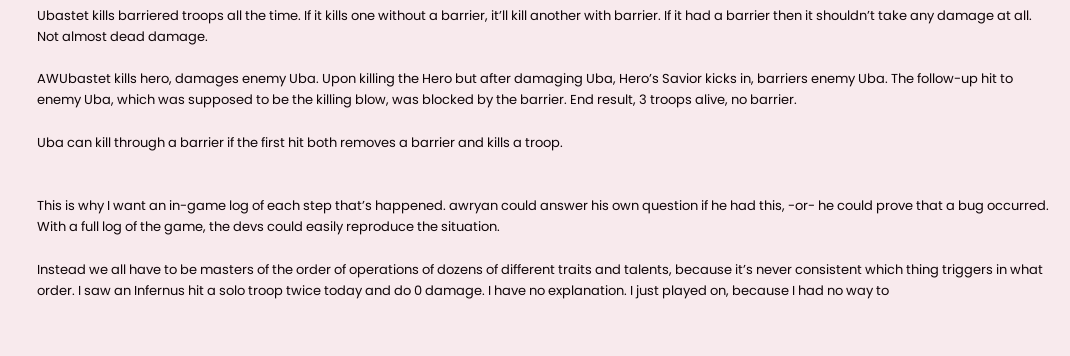Ubastet kills barriered troops all the time. If it kills one without a barrier, it’ll kill another with barrier. If it had a barrier then it shouldn’t take any damage at all. Not almost dead damage.

AWUbastet kills hero, damages enemy Uba. Upon killing the Hero but after damaging Uba, Hero’s Savior kicks in, barriers enemy Uba. The follow-up hit to enemy Uba, which was supposed to be the killing blow, was blocked by the barrier. End result, 3 troops alive, no barrier.

Uba can kill through a barrier if the first hit both removes a barrier and kills a troop.


This is why I want an in-game log of each step that’s happened. awryan could answer his own question if he had this, -or- he could prove that a bug occurred. With a full log of the game, the devs could easily reproduce the situation.

Instead we all have to be masters of the order of operations of dozens of different traits and talents, because it’s never consistent which thing triggers in what order. I saw an Infernus hit a solo troop twice today and do 0 damage. I have no explanation. I just played on, because I had no way to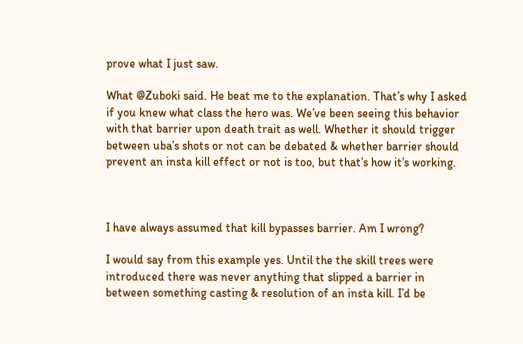prove what I just saw.

What @Zuboki said. He beat me to the explanation. That’s why I asked if you knew what class the hero was. We’ve been seeing this behavior with that barrier upon death trait as well. Whether it should trigger between uba’s shots or not can be debated & whether barrier should prevent an insta kill effect or not is too, but that’s how it’s working.



I have always assumed that kill bypasses barrier. Am I wrong?

I would say from this example yes. Until the the skill trees were introduced there was never anything that slipped a barrier in between something casting & resolution of an insta kill. I’d be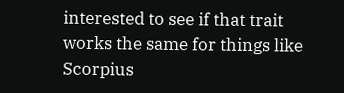interested to see if that trait works the same for things like Scorpius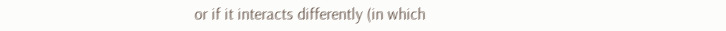or if it interacts differently (in which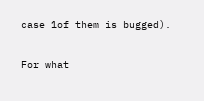case 1of them is bugged).

For what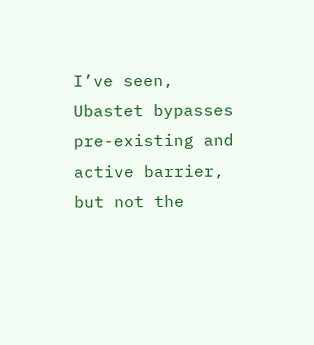I’ve seen, Ubastet bypasses pre-existing and active barrier, but not the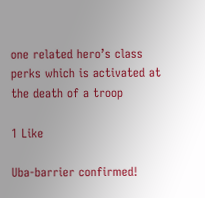one related hero’s class perks which is activated at the death of a troop

1 Like

Uba-barrier confirmed!